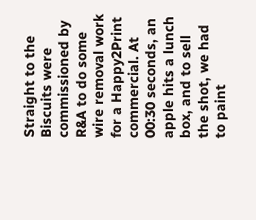Straight to the Biscuits were commissioned by R&A to do some wire removal work for a Happy2Print commercial. At 00:30 seconds, an apple hits a lunch box, and to sell the shot, we had to paint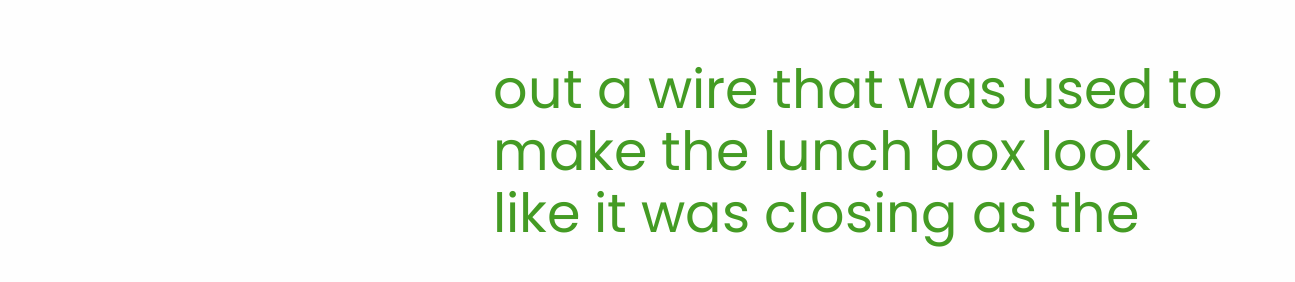out a wire that was used to make the lunch box look like it was closing as the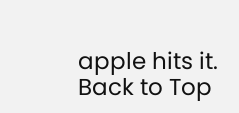apple hits it.
Back to Top